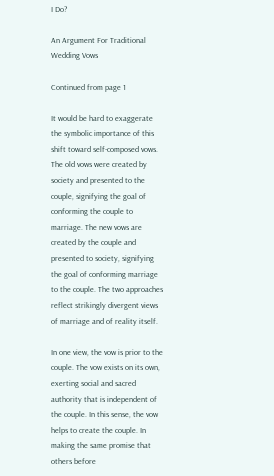I Do?

An Argument For Traditional Wedding Vows

Continued from page 1

It would be hard to exaggerate the symbolic importance of this shift toward self-composed vows. The old vows were created by society and presented to the couple, signifying the goal of conforming the couple to marriage. The new vows are created by the couple and presented to society, signifying the goal of conforming marriage to the couple. The two approaches reflect strikingly divergent views of marriage and of reality itself.

In one view, the vow is prior to the couple. The vow exists on its own, exerting social and sacred authority that is independent of the couple. In this sense, the vow helps to create the couple. In making the same promise that others before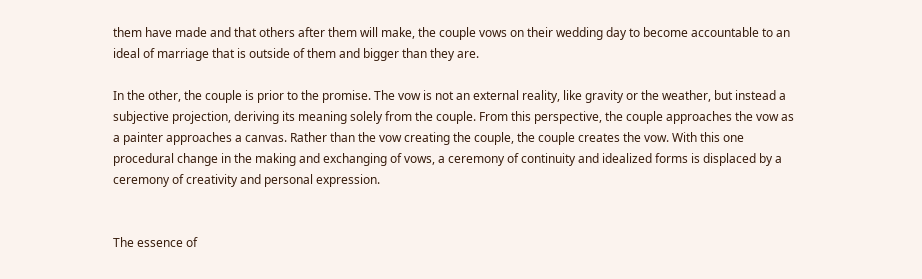them have made and that others after them will make, the couple vows on their wedding day to become accountable to an ideal of marriage that is outside of them and bigger than they are.

In the other, the couple is prior to the promise. The vow is not an external reality, like gravity or the weather, but instead a subjective projection, deriving its meaning solely from the couple. From this perspective, the couple approaches the vow as a painter approaches a canvas. Rather than the vow creating the couple, the couple creates the vow. With this one procedural change in the making and exchanging of vows, a ceremony of continuity and idealized forms is displaced by a ceremony of creativity and personal expression.


The essence of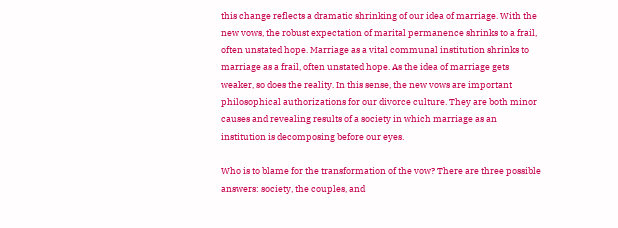this change reflects a dramatic shrinking of our idea of marriage. With the new vows, the robust expectation of marital permanence shrinks to a frail, often unstated hope. Marriage as a vital communal institution shrinks to marriage as a frail, often unstated hope. As the idea of marriage gets weaker, so does the reality. In this sense, the new vows are important philosophical authorizations for our divorce culture. They are both minor causes and revealing results of a society in which marriage as an institution is decomposing before our eyes.

Who is to blame for the transformation of the vow? There are three possible answers: society, the couples, and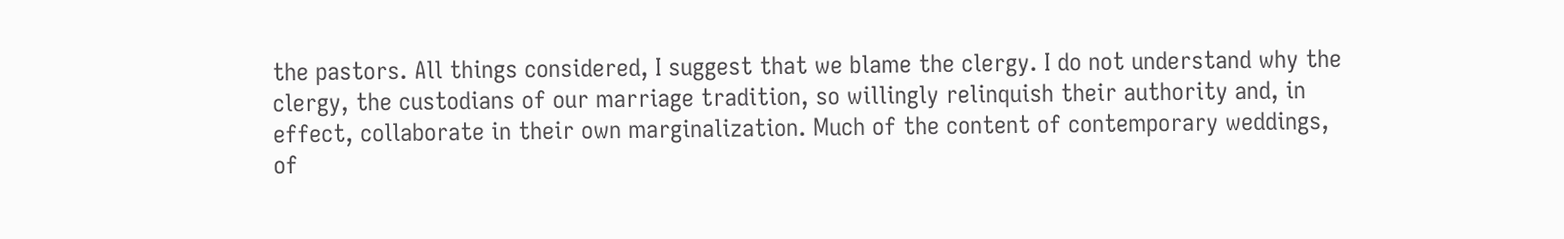the pastors. All things considered, I suggest that we blame the clergy. I do not understand why the clergy, the custodians of our marriage tradition, so willingly relinquish their authority and, in effect, collaborate in their own marginalization. Much of the content of contemporary weddings, of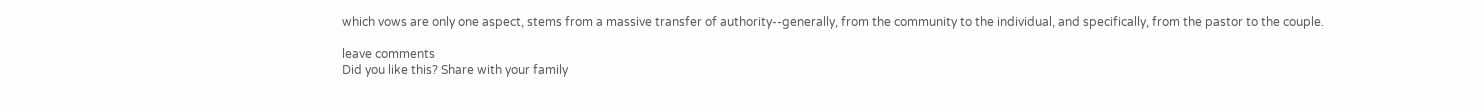which vows are only one aspect, stems from a massive transfer of authority--generally, from the community to the individual, and specifically, from the pastor to the couple.

leave comments
Did you like this? Share with your family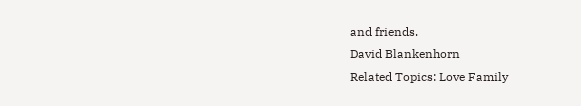and friends.
David Blankenhorn
Related Topics: Love Family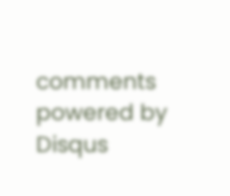comments powered by Disqus